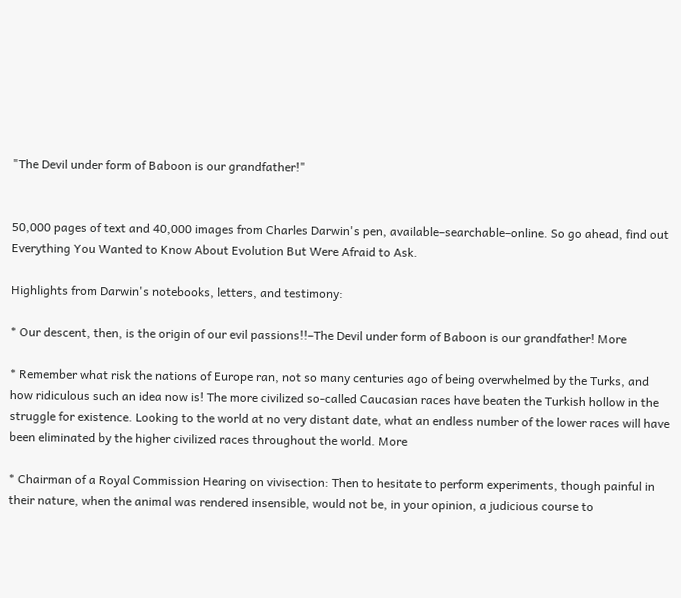"The Devil under form of Baboon is our grandfather!"


50,000 pages of text and 40,000 images from Charles Darwin's pen, available–searchable–online. So go ahead, find out Everything You Wanted to Know About Evolution But Were Afraid to Ask.

Highlights from Darwin's notebooks, letters, and testimony:

* Our descent, then, is the origin of our evil passions!!–The Devil under form of Baboon is our grandfather! More

* Remember what risk the nations of Europe ran, not so many centuries ago of being overwhelmed by the Turks, and how ridiculous such an idea now is! The more civilized so-called Caucasian races have beaten the Turkish hollow in the struggle for existence. Looking to the world at no very distant date, what an endless number of the lower races will have been eliminated by the higher civilized races throughout the world. More

* Chairman of a Royal Commission Hearing on vivisection: Then to hesitate to perform experiments, though painful in their nature, when the animal was rendered insensible, would not be, in your opinion, a judicious course to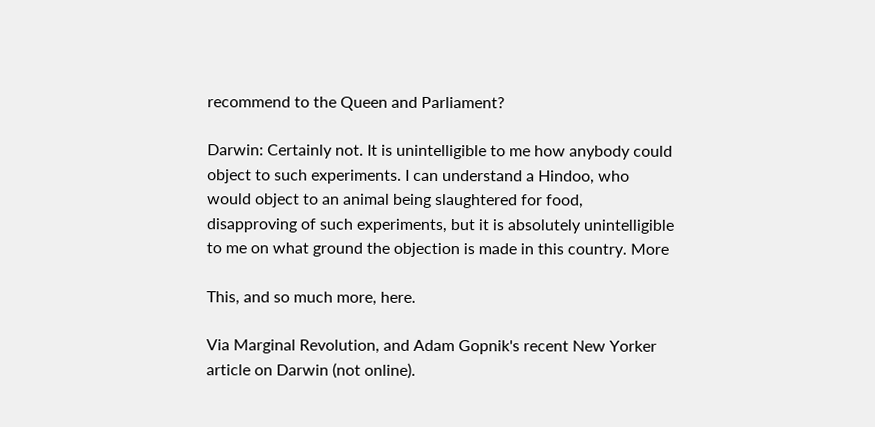recommend to the Queen and Parliament?

Darwin: Certainly not. It is unintelligible to me how anybody could object to such experiments. I can understand a Hindoo, who would object to an animal being slaughtered for food, disapproving of such experiments, but it is absolutely unintelligible to me on what ground the objection is made in this country. More

This, and so much more, here.

Via Marginal Revolution, and Adam Gopnik's recent New Yorker article on Darwin (not online).